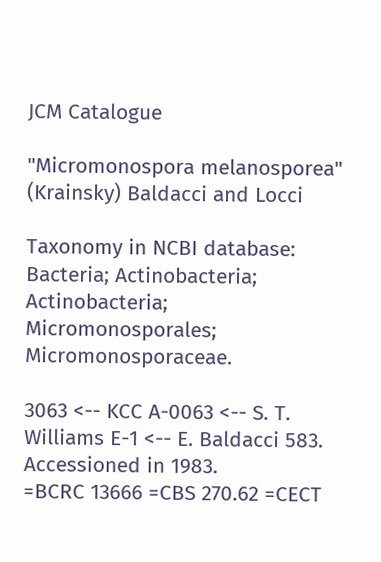JCM Catalogue

"Micromonospora melanosporea" (Krainsky) Baldacci and Locci

Taxonomy in NCBI database: Bacteria; Actinobacteria; Actinobacteria; Micromonosporales; Micromonosporaceae.

3063 <-- KCC A-0063 <-- S. T. Williams E-1 <-- E. Baldacci 583.
Accessioned in 1983.
=BCRC 13666 =CBS 270.62 =CECT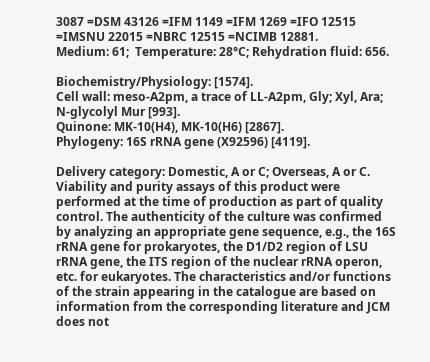3087 =DSM 43126 =IFM 1149 =IFM 1269 =IFO 12515 =IMSNU 22015 =NBRC 12515 =NCIMB 12881.
Medium: 61;  Temperature: 28°C; Rehydration fluid: 656.

Biochemistry/Physiology: [1574].
Cell wall: meso-A2pm, a trace of LL-A2pm, Gly; Xyl, Ara; N-glycolyl Mur [993].
Quinone: MK-10(H4), MK-10(H6) [2867].
Phylogeny: 16S rRNA gene (X92596) [4119].

Delivery category: Domestic, A or C; Overseas, A or C.
Viability and purity assays of this product were performed at the time of production as part of quality control. The authenticity of the culture was confirmed by analyzing an appropriate gene sequence, e.g., the 16S rRNA gene for prokaryotes, the D1/D2 region of LSU rRNA gene, the ITS region of the nuclear rRNA operon, etc. for eukaryotes. The characteristics and/or functions of the strain appearing in the catalogue are based on information from the corresponding literature and JCM does not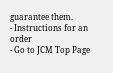guarantee them.
- Instructions for an order
- Go to JCM Top Page